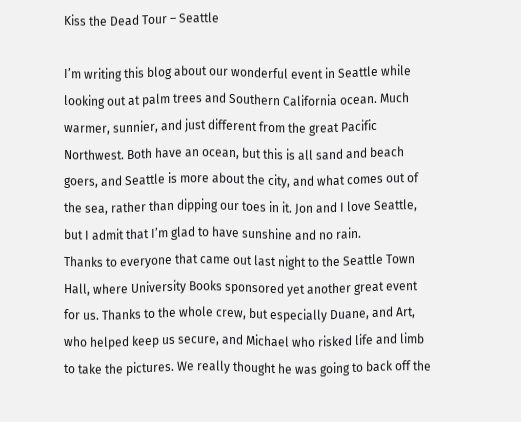Kiss the Dead Tour – Seattle

I’m writing this blog about our wonderful event in Seattle while looking out at palm trees and Southern California ocean. Much warmer, sunnier, and just different from the great Pacific Northwest. Both have an ocean, but this is all sand and beach goers, and Seattle is more about the city, and what comes out of the sea, rather than dipping our toes in it. Jon and I love Seattle, but I admit that I’m glad to have sunshine and no rain.
Thanks to everyone that came out last night to the Seattle Town Hall, where University Books sponsored yet another great event for us. Thanks to the whole crew, but especially Duane, and Art, who helped keep us secure, and Michael who risked life and limb to take the pictures. We really thought he was going to back off the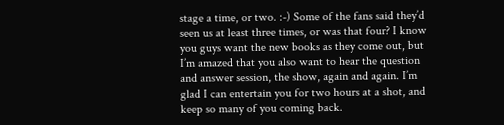stage a time, or two. :-) Some of the fans said they’d seen us at least three times, or was that four? I know you guys want the new books as they come out, but I’m amazed that you also want to hear the question and answer session, the show, again and again. I’m glad I can entertain you for two hours at a shot, and keep so many of you coming back.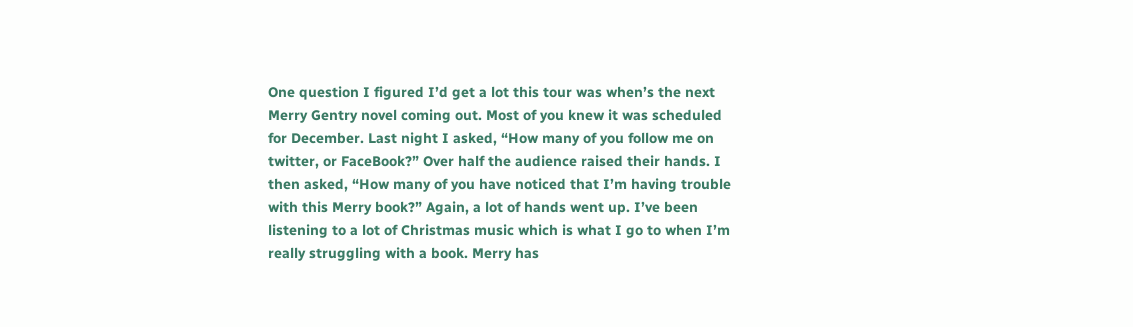One question I figured I’d get a lot this tour was when’s the next Merry Gentry novel coming out. Most of you knew it was scheduled for December. Last night I asked, “How many of you follow me on twitter, or FaceBook?” Over half the audience raised their hands. I then asked, “How many of you have noticed that I’m having trouble with this Merry book?” Again, a lot of hands went up. I’ve been listening to a lot of Christmas music which is what I go to when I’m really struggling with a book. Merry has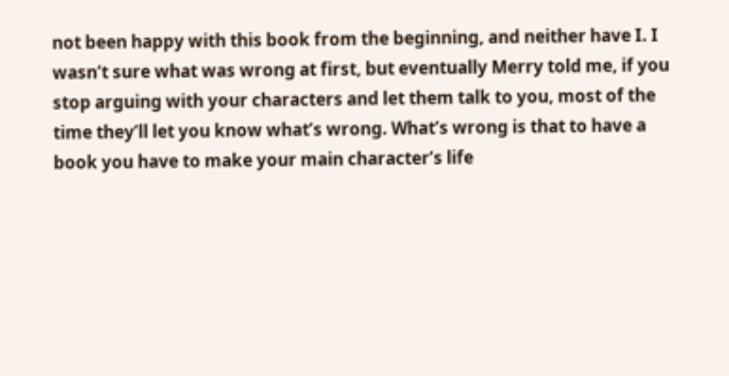not been happy with this book from the beginning, and neither have I. I wasn’t sure what was wrong at first, but eventually Merry told me, if you stop arguing with your characters and let them talk to you, most of the time they’ll let you know what’s wrong. What’s wrong is that to have a book you have to make your main character’s life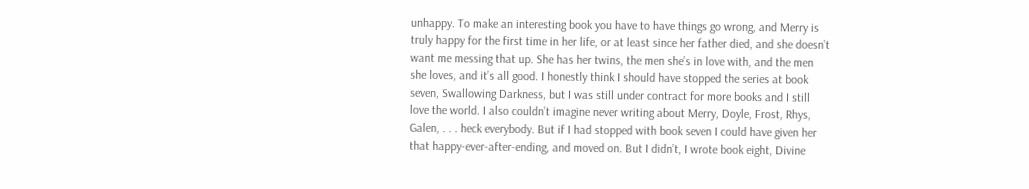unhappy. To make an interesting book you have to have things go wrong, and Merry is truly happy for the first time in her life, or at least since her father died, and she doesn’t want me messing that up. She has her twins, the men she’s in love with, and the men she loves, and it’s all good. I honestly think I should have stopped the series at book seven, Swallowing Darkness, but I was still under contract for more books and I still love the world. I also couldn’t imagine never writing about Merry, Doyle, Frost, Rhys, Galen, . . . heck everybody. But if I had stopped with book seven I could have given her that happy-ever-after-ending, and moved on. But I didn’t, I wrote book eight, Divine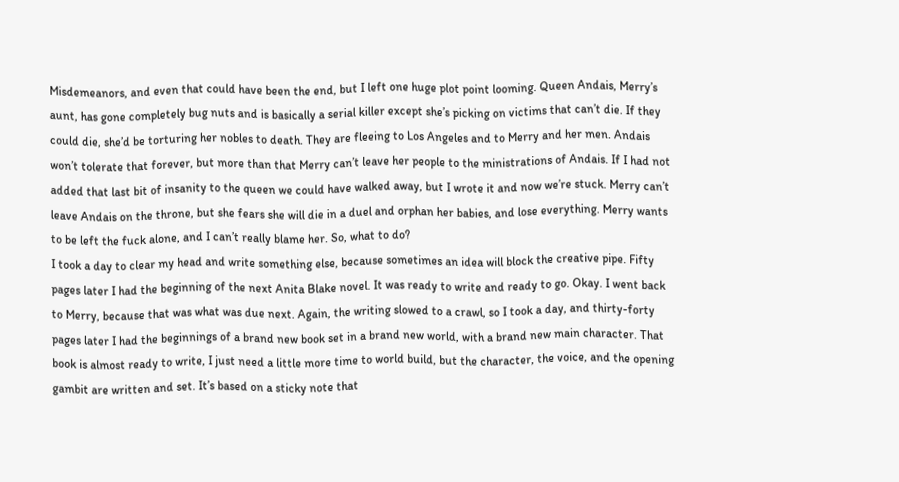Misdemeanors, and even that could have been the end, but I left one huge plot point looming. Queen Andais, Merry’s aunt, has gone completely bug nuts and is basically a serial killer except she’s picking on victims that can’t die. If they could die, she’d be torturing her nobles to death. They are fleeing to Los Angeles and to Merry and her men. Andais won’t tolerate that forever, but more than that Merry can’t leave her people to the ministrations of Andais. If I had not added that last bit of insanity to the queen we could have walked away, but I wrote it and now we’re stuck. Merry can’t leave Andais on the throne, but she fears she will die in a duel and orphan her babies, and lose everything. Merry wants to be left the fuck alone, and I can’t really blame her. So, what to do?
I took a day to clear my head and write something else, because sometimes an idea will block the creative pipe. Fifty pages later I had the beginning of the next Anita Blake novel. It was ready to write and ready to go. Okay. I went back to Merry, because that was what was due next. Again, the writing slowed to a crawl, so I took a day, and thirty-forty pages later I had the beginnings of a brand new book set in a brand new world, with a brand new main character. That book is almost ready to write, I just need a little more time to world build, but the character, the voice, and the opening gambit are written and set. It’s based on a sticky note that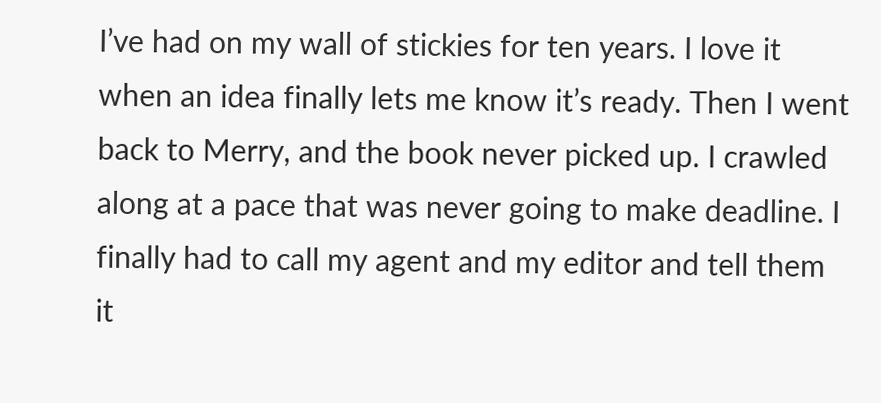I’ve had on my wall of stickies for ten years. I love it when an idea finally lets me know it’s ready. Then I went back to Merry, and the book never picked up. I crawled along at a pace that was never going to make deadline. I finally had to call my agent and my editor and tell them it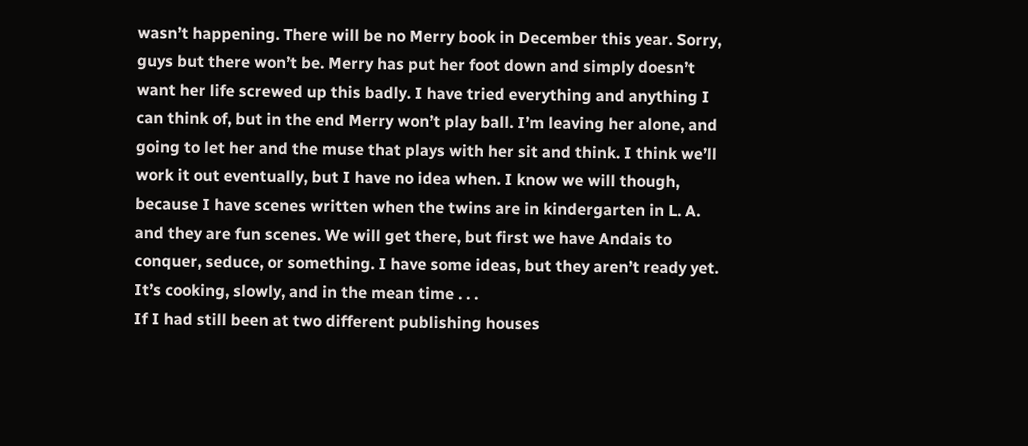wasn’t happening. There will be no Merry book in December this year. Sorry, guys but there won’t be. Merry has put her foot down and simply doesn’t want her life screwed up this badly. I have tried everything and anything I can think of, but in the end Merry won’t play ball. I’m leaving her alone, and going to let her and the muse that plays with her sit and think. I think we’ll work it out eventually, but I have no idea when. I know we will though, because I have scenes written when the twins are in kindergarten in L. A. and they are fun scenes. We will get there, but first we have Andais to conquer, seduce, or something. I have some ideas, but they aren’t ready yet. It’s cooking, slowly, and in the mean time . . .
If I had still been at two different publishing houses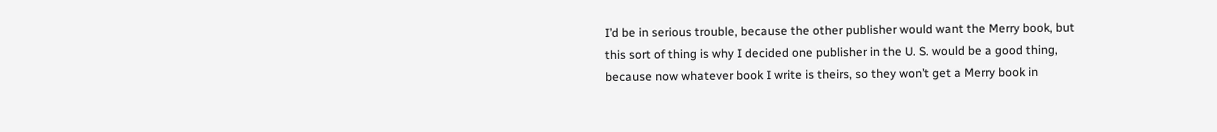I’d be in serious trouble, because the other publisher would want the Merry book, but this sort of thing is why I decided one publisher in the U. S. would be a good thing, because now whatever book I write is theirs, so they won’t get a Merry book in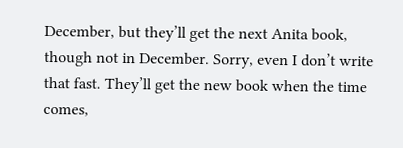December, but they’ll get the next Anita book, though not in December. Sorry, even I don’t write that fast. They’ll get the new book when the time comes,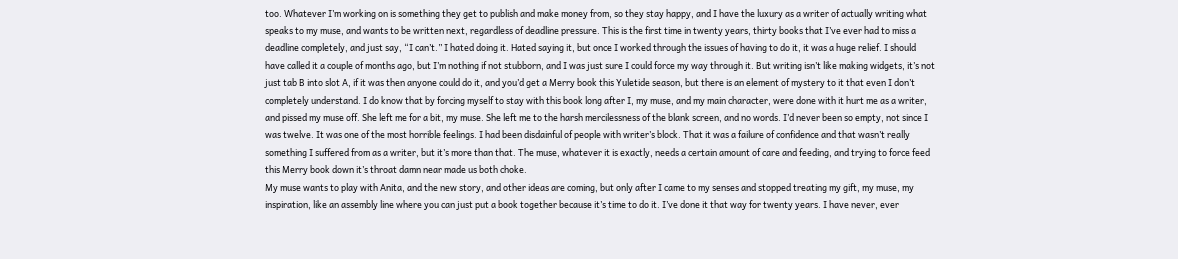too. Whatever I’m working on is something they get to publish and make money from, so they stay happy, and I have the luxury as a writer of actually writing what speaks to my muse, and wants to be written next, regardless of deadline pressure. This is the first time in twenty years, thirty books that I’ve ever had to miss a deadline completely, and just say, “I can’t.” I hated doing it. Hated saying it, but once I worked through the issues of having to do it, it was a huge relief. I should have called it a couple of months ago, but I’m nothing if not stubborn, and I was just sure I could force my way through it. But writing isn’t like making widgets, it’s not just tab B into slot A, if it was then anyone could do it, and you’d get a Merry book this Yuletide season, but there is an element of mystery to it that even I don’t completely understand. I do know that by forcing myself to stay with this book long after I, my muse, and my main character, were done with it hurt me as a writer, and pissed my muse off. She left me for a bit, my muse. She left me to the harsh mercilessness of the blank screen, and no words. I’d never been so empty, not since I was twelve. It was one of the most horrible feelings. I had been disdainful of people with writer’s block. That it was a failure of confidence and that wasn’t really something I suffered from as a writer, but it’s more than that. The muse, whatever it is exactly, needs a certain amount of care and feeding, and trying to force feed this Merry book down it’s throat damn near made us both choke.
My muse wants to play with Anita, and the new story, and other ideas are coming, but only after I came to my senses and stopped treating my gift, my muse, my inspiration, like an assembly line where you can just put a book together because it’s time to do it. I’ve done it that way for twenty years. I have never, ever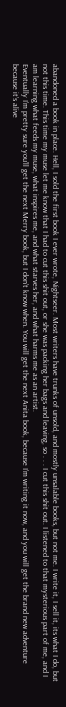abandoned a book in place. Hell, I sold the first book I ever wrote, Nightseer. Most writers have trunks of unsold, and mostly unsalable books, but not me. I write it, I sell it, its what I do, but not this time. This time my muse let me know that I had to cut this shit out, or she was packing her bags and leaving, so . . . I cut this shit out. I listened to that mysterious part of me, and I am learning what feeds my muse, what inspires me, and what starves her, and what harms me as an artist.
Eventually I’m pretty sure you’ll get the next Merry book, but I don’t know when. You will get the next Anita book, because I’m writing it now, and you will get the brand new adventure because it’s alive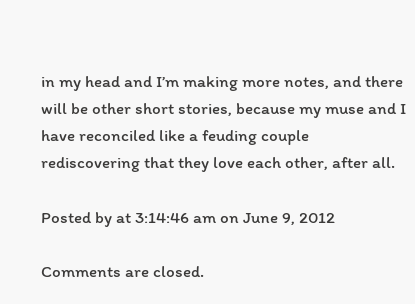in my head and I’m making more notes, and there will be other short stories, because my muse and I have reconciled like a feuding couple rediscovering that they love each other, after all.

Posted by at 3:14:46 am on June 9, 2012

Comments are closed.